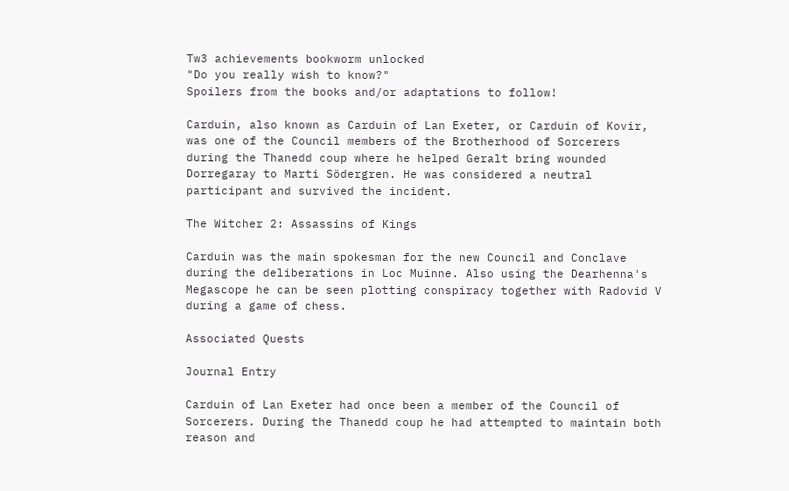Tw3 achievements bookworm unlocked
"Do you really wish to know?"
Spoilers from the books and/or adaptations to follow!

Carduin, also known as Carduin of Lan Exeter, or Carduin of Kovir, was one of the Council members of the Brotherhood of Sorcerers during the Thanedd coup where he helped Geralt bring wounded Dorregaray to Marti Södergren. He was considered a neutral participant and survived the incident.

The Witcher 2: Assassins of Kings

Carduin was the main spokesman for the new Council and Conclave during the deliberations in Loc Muinne. Also using the Dearhenna's Megascope he can be seen plotting conspiracy together with Radovid V during a game of chess.

Associated Quests

Journal Entry

Carduin of Lan Exeter had once been a member of the Council of Sorcerers. During the Thanedd coup he had attempted to maintain both reason and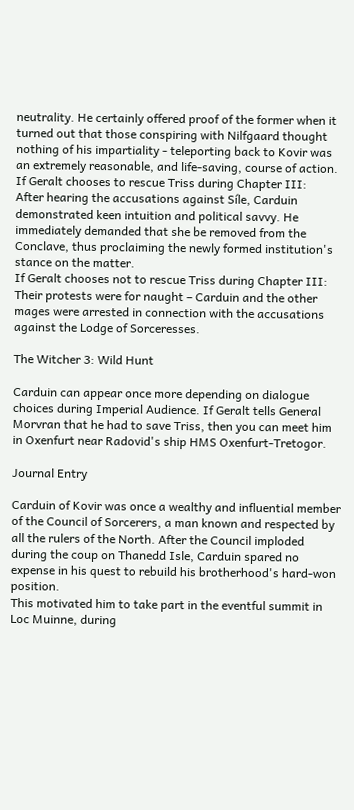neutrality. He certainly offered proof of the former when it turned out that those conspiring with Nilfgaard thought nothing of his impartiality - teleporting back to Kovir was an extremely reasonable, and life-saving, course of action.
If Geralt chooses to rescue Triss during Chapter III:
After hearing the accusations against Síle, Carduin demonstrated keen intuition and political savvy. He immediately demanded that she be removed from the Conclave, thus proclaiming the newly formed institution's stance on the matter.
If Geralt chooses not to rescue Triss during Chapter III:
Their protests were for naught – Carduin and the other mages were arrested in connection with the accusations against the Lodge of Sorceresses.

The Witcher 3: Wild Hunt

Carduin can appear once more depending on dialogue choices during Imperial Audience. If Geralt tells General Morvran that he had to save Triss, then you can meet him in Oxenfurt near Radovid's ship HMS Oxenfurt-Tretogor.

Journal Entry

Carduin of Kovir was once a wealthy and influential member of the Council of Sorcerers, a man known and respected by all the rulers of the North. After the Council imploded during the coup on Thanedd Isle, Carduin spared no expense in his quest to rebuild his brotherhood's hard-won position.
This motivated him to take part in the eventful summit in Loc Muinne, during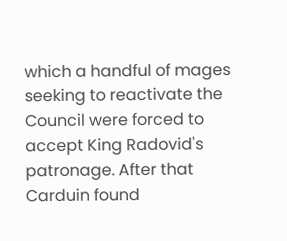which a handful of mages seeking to reactivate the Council were forced to accept King Radovid's patronage. After that Carduin found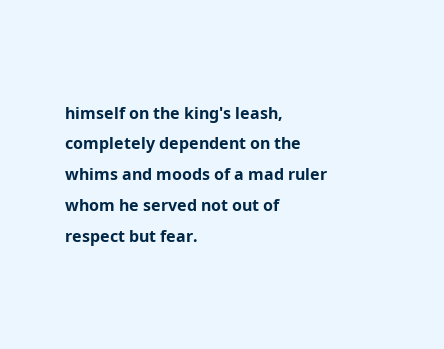himself on the king's leash, completely dependent on the whims and moods of a mad ruler whom he served not out of respect but fear.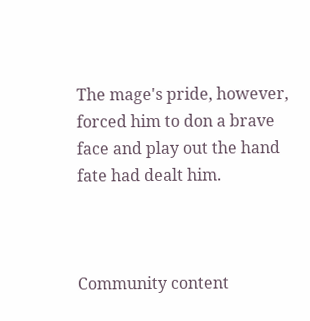The mage's pride, however, forced him to don a brave face and play out the hand fate had dealt him.



Community content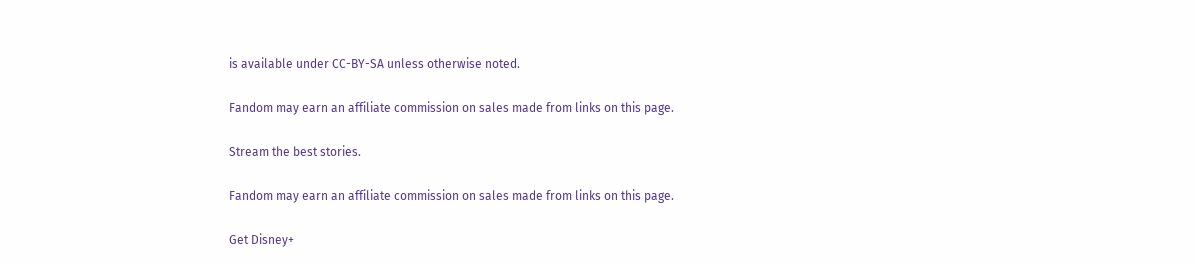is available under CC-BY-SA unless otherwise noted.

Fandom may earn an affiliate commission on sales made from links on this page.

Stream the best stories.

Fandom may earn an affiliate commission on sales made from links on this page.

Get Disney+